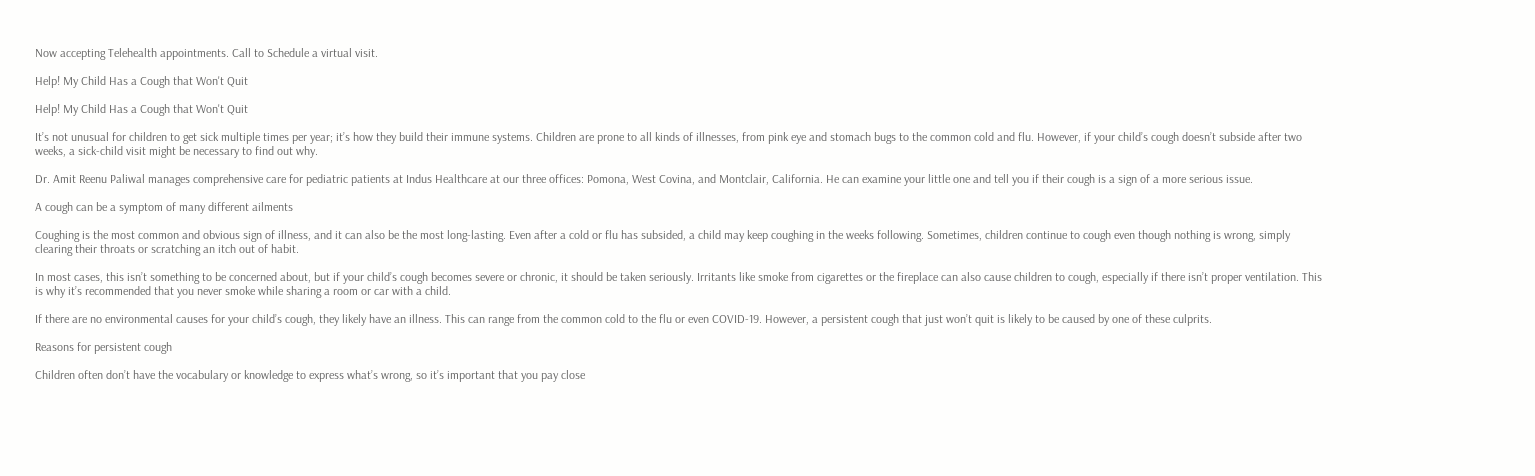Now accepting Telehealth appointments. Call to Schedule a virtual visit.

Help! My Child Has a Cough that Won't Quit

Help! My Child Has a Cough that Won't Quit

It’s not unusual for children to get sick multiple times per year; it’s how they build their immune systems. Children are prone to all kinds of illnesses, from pink eye and stomach bugs to the common cold and flu. However, if your child’s cough doesn’t subside after two weeks, a sick-child visit might be necessary to find out why.

Dr. Amit Reenu Paliwal manages comprehensive care for pediatric patients at Indus Healthcare at our three offices: Pomona, West Covina, and Montclair, California. He can examine your little one and tell you if their cough is a sign of a more serious issue.

A cough can be a symptom of many different ailments

Coughing is the most common and obvious sign of illness, and it can also be the most long-lasting. Even after a cold or flu has subsided, a child may keep coughing in the weeks following. Sometimes, children continue to cough even though nothing is wrong, simply clearing their throats or scratching an itch out of habit.

In most cases, this isn’t something to be concerned about, but if your child’s cough becomes severe or chronic, it should be taken seriously. Irritants like smoke from cigarettes or the fireplace can also cause children to cough, especially if there isn’t proper ventilation. This is why it’s recommended that you never smoke while sharing a room or car with a child.

If there are no environmental causes for your child’s cough, they likely have an illness. This can range from the common cold to the flu or even COVID-19. However, a persistent cough that just won’t quit is likely to be caused by one of these culprits.

Reasons for persistent cough

Children often don’t have the vocabulary or knowledge to express what’s wrong, so it’s important that you pay close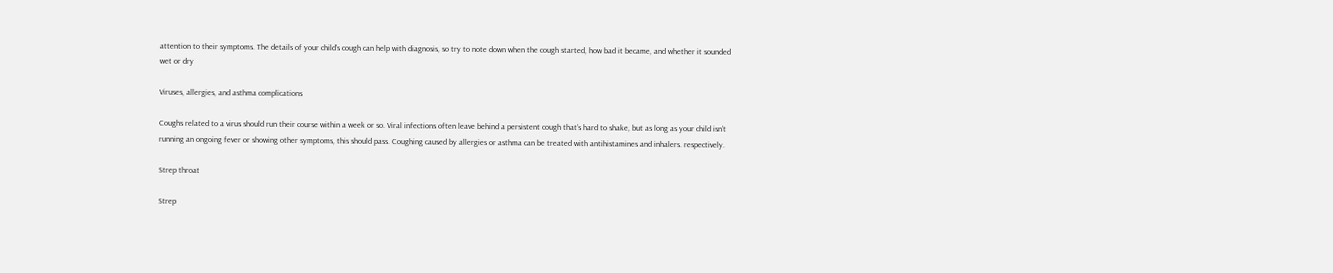attention to their symptoms. The details of your child’s cough can help with diagnosis, so try to note down when the cough started, how bad it became, and whether it sounded wet or dry

Viruses, allergies, and asthma complications

Coughs related to a virus should run their course within a week or so. Viral infections often leave behind a persistent cough that’s hard to shake, but as long as your child isn’t running an ongoing fever or showing other symptoms, this should pass. Coughing caused by allergies or asthma can be treated with antihistamines and inhalers. respectively.

Strep throat

Strep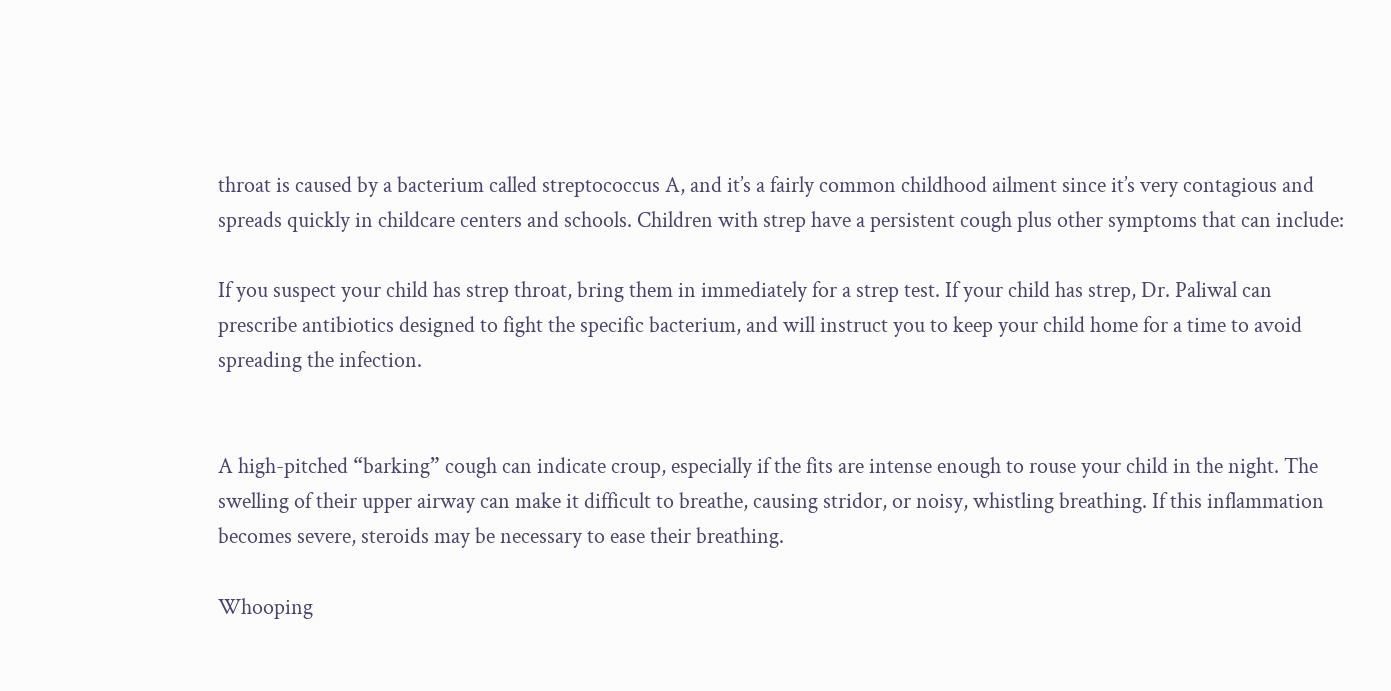throat is caused by a bacterium called streptococcus A, and it’s a fairly common childhood ailment since it’s very contagious and spreads quickly in childcare centers and schools. Children with strep have a persistent cough plus other symptoms that can include:

If you suspect your child has strep throat, bring them in immediately for a strep test. If your child has strep, Dr. Paliwal can prescribe antibiotics designed to fight the specific bacterium, and will instruct you to keep your child home for a time to avoid spreading the infection.


A high-pitched “barking” cough can indicate croup, especially if the fits are intense enough to rouse your child in the night. The swelling of their upper airway can make it difficult to breathe, causing stridor, or noisy, whistling breathing. If this inflammation becomes severe, steroids may be necessary to ease their breathing.

Whooping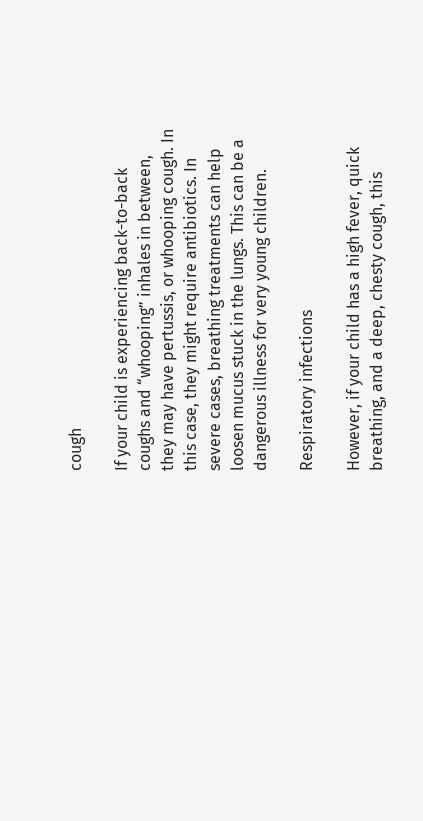cough

If your child is experiencing back-to-back coughs and “whooping” inhales in between, they may have pertussis, or whooping cough. In this case, they might require antibiotics. In severe cases, breathing treatments can help loosen mucus stuck in the lungs. This can be a dangerous illness for very young children.

Respiratory infections

However, if your child has a high fever, quick breathing, and a deep, chesty cough, this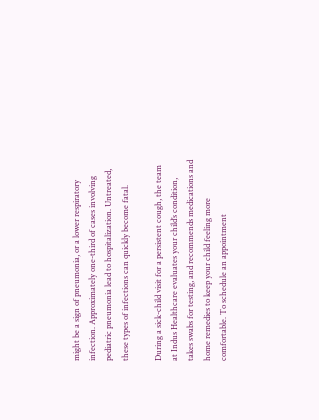might be a sign of pneumonia, or a lower respiratory infection. Approximately one-third of cases involving pediatric pneumonia lead to hospitalization. Untreated, these types of infections can quickly become fatal.

During a sick-child visit for a persistent cough, the team at Indus Healthcare evaluates your child’s condition, takes swabs for testing, and recommends medications and home remedies to keep your child feeling more comfortable. To schedule an appointment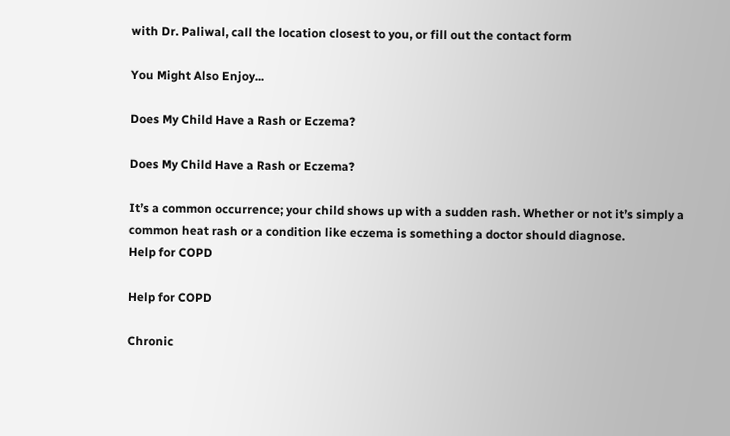with Dr. Paliwal, call the location closest to you, or fill out the contact form

You Might Also Enjoy...

Does My Child Have a Rash or Eczema?

Does My Child Have a Rash or Eczema?

It’s a common occurrence; your child shows up with a sudden rash. Whether or not it’s simply a common heat rash or a condition like eczema is something a doctor should diagnose.
Help for COPD

Help for COPD

Chronic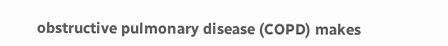obstructive pulmonary disease (COPD) makes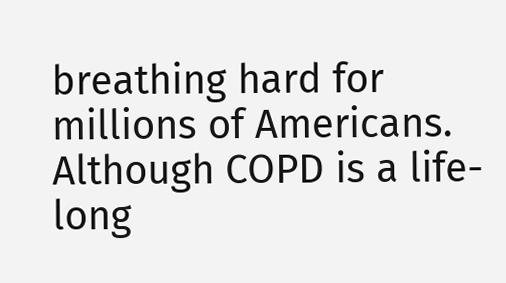breathing hard for millions of Americans. Although COPD is a life-long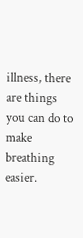illness, there are things you can do to make breathing easier.